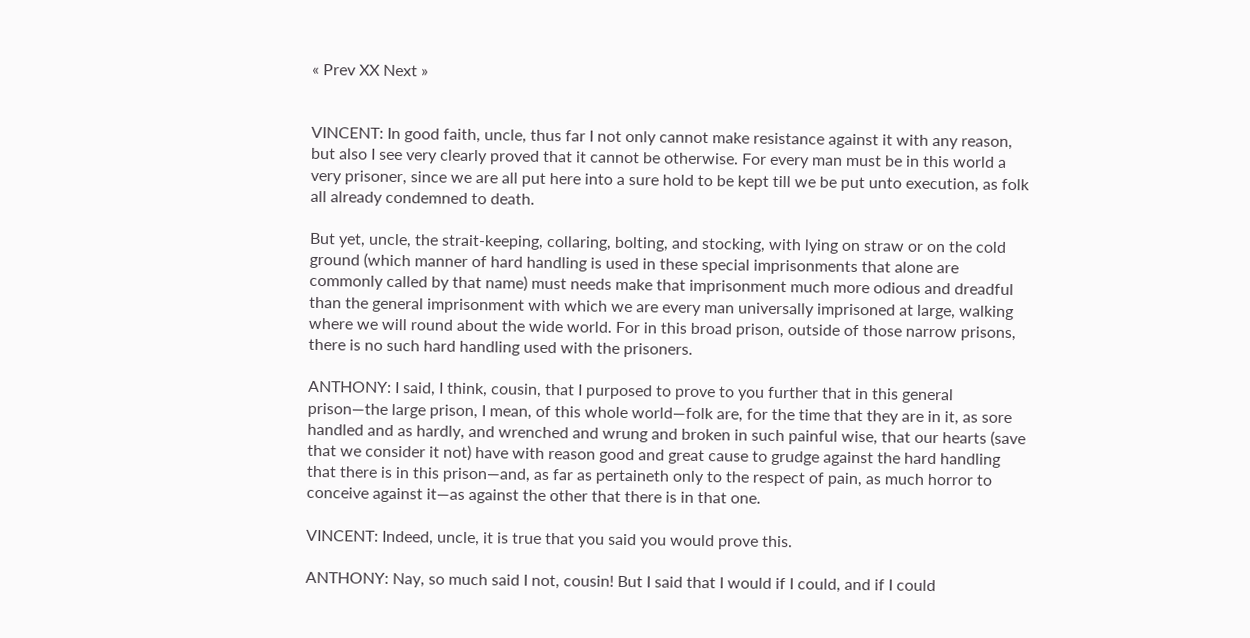« Prev XX Next »


VINCENT: In good faith, uncle, thus far I not only cannot make resistance against it with any reason, but also I see very clearly proved that it cannot be otherwise. For every man must be in this world a very prisoner, since we are all put here into a sure hold to be kept till we be put unto execution, as folk all already condemned to death.

But yet, uncle, the strait-keeping, collaring, bolting, and stocking, with lying on straw or on the cold ground (which manner of hard handling is used in these special imprisonments that alone are commonly called by that name) must needs make that imprisonment much more odious and dreadful than the general imprisonment with which we are every man universally imprisoned at large, walking where we will round about the wide world. For in this broad prison, outside of those narrow prisons, there is no such hard handling used with the prisoners.

ANTHONY: I said, I think, cousin, that I purposed to prove to you further that in this general prison—the large prison, I mean, of this whole world—folk are, for the time that they are in it, as sore handled and as hardly, and wrenched and wrung and broken in such painful wise, that our hearts (save that we consider it not) have with reason good and great cause to grudge against the hard handling that there is in this prison—and, as far as pertaineth only to the respect of pain, as much horror to conceive against it—as against the other that there is in that one.

VINCENT: Indeed, uncle, it is true that you said you would prove this.

ANTHONY: Nay, so much said I not, cousin! But I said that I would if I could, and if I could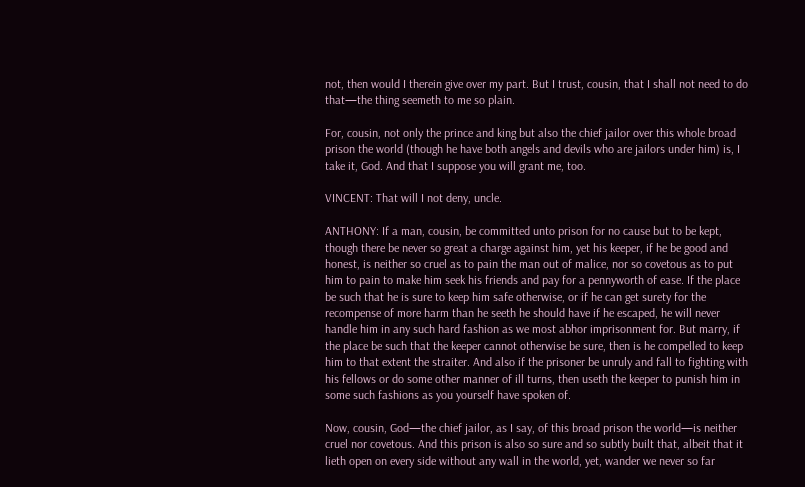not, then would I therein give over my part. But I trust, cousin, that I shall not need to do that—the thing seemeth to me so plain.

For, cousin, not only the prince and king but also the chief jailor over this whole broad prison the world (though he have both angels and devils who are jailors under him) is, I take it, God. And that I suppose you will grant me, too.

VINCENT: That will I not deny, uncle.

ANTHONY: If a man, cousin, be committed unto prison for no cause but to be kept, though there be never so great a charge against him, yet his keeper, if he be good and honest, is neither so cruel as to pain the man out of malice, nor so covetous as to put him to pain to make him seek his friends and pay for a pennyworth of ease. If the place be such that he is sure to keep him safe otherwise, or if he can get surety for the recompense of more harm than he seeth he should have if he escaped, he will never handle him in any such hard fashion as we most abhor imprisonment for. But marry, if the place be such that the keeper cannot otherwise be sure, then is he compelled to keep him to that extent the straiter. And also if the prisoner be unruly and fall to fighting with his fellows or do some other manner of ill turns, then useth the keeper to punish him in some such fashions as you yourself have spoken of.

Now, cousin, God—the chief jailor, as I say, of this broad prison the world—is neither cruel nor covetous. And this prison is also so sure and so subtly built that, albeit that it lieth open on every side without any wall in the world, yet, wander we never so far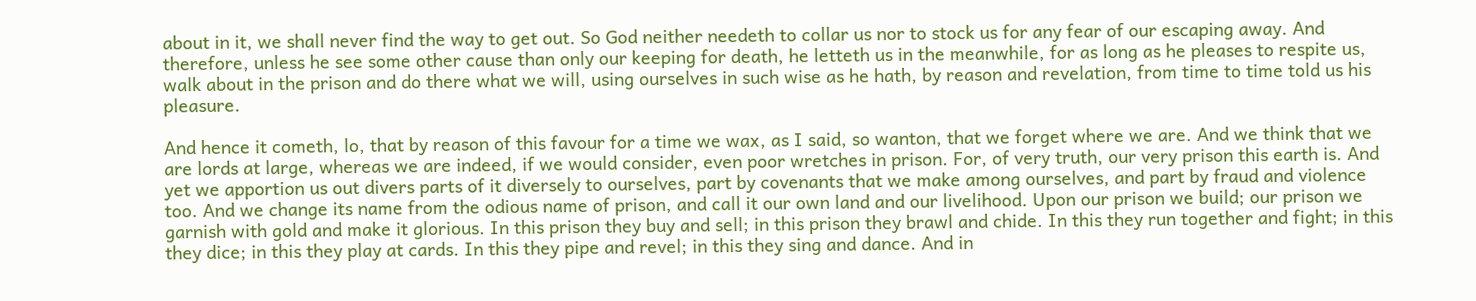about in it, we shall never find the way to get out. So God neither needeth to collar us nor to stock us for any fear of our escaping away. And therefore, unless he see some other cause than only our keeping for death, he letteth us in the meanwhile, for as long as he pleases to respite us, walk about in the prison and do there what we will, using ourselves in such wise as he hath, by reason and revelation, from time to time told us his pleasure.

And hence it cometh, lo, that by reason of this favour for a time we wax, as I said, so wanton, that we forget where we are. And we think that we are lords at large, whereas we are indeed, if we would consider, even poor wretches in prison. For, of very truth, our very prison this earth is. And yet we apportion us out divers parts of it diversely to ourselves, part by covenants that we make among ourselves, and part by fraud and violence too. And we change its name from the odious name of prison, and call it our own land and our livelihood. Upon our prison we build; our prison we garnish with gold and make it glorious. In this prison they buy and sell; in this prison they brawl and chide. In this they run together and fight; in this they dice; in this they play at cards. In this they pipe and revel; in this they sing and dance. And in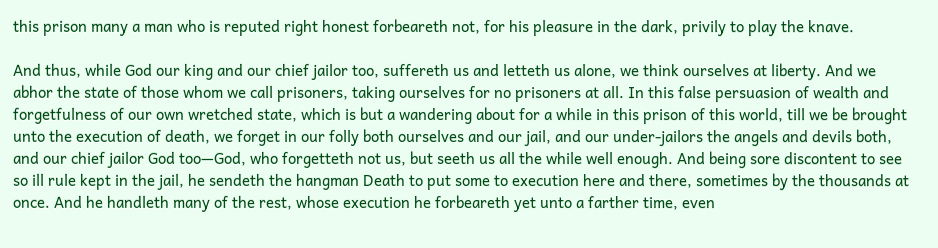this prison many a man who is reputed right honest forbeareth not, for his pleasure in the dark, privily to play the knave.

And thus, while God our king and our chief jailor too, suffereth us and letteth us alone, we think ourselves at liberty. And we abhor the state of those whom we call prisoners, taking ourselves for no prisoners at all. In this false persuasion of wealth and forgetfulness of our own wretched state, which is but a wandering about for a while in this prison of this world, till we be brought unto the execution of death, we forget in our folly both ourselves and our jail, and our under-jailors the angels and devils both, and our chief jailor God too—God, who forgetteth not us, but seeth us all the while well enough. And being sore discontent to see so ill rule kept in the jail, he sendeth the hangman Death to put some to execution here and there, sometimes by the thousands at once. And he handleth many of the rest, whose execution he forbeareth yet unto a farther time, even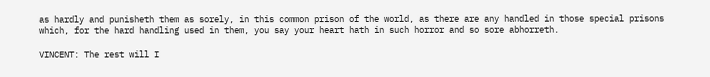as hardly and punisheth them as sorely, in this common prison of the world, as there are any handled in those special prisons which, for the hard handling used in them, you say your heart hath in such horror and so sore abhorreth.

VINCENT: The rest will I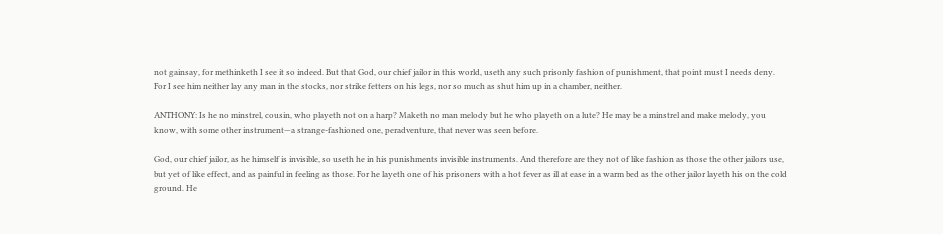not gainsay, for methinketh I see it so indeed. But that God, our chief jailor in this world, useth any such prisonly fashion of punishment, that point must I needs deny. For I see him neither lay any man in the stocks, nor strike fetters on his legs, nor so much as shut him up in a chamber, neither.

ANTHONY: Is he no minstrel, cousin, who playeth not on a harp? Maketh no man melody but he who playeth on a lute? He may be a minstrel and make melody, you know, with some other instrument—a strange-fashioned one, peradventure, that never was seen before.

God, our chief jailor, as he himself is invisible, so useth he in his punishments invisible instruments. And therefore are they not of like fashion as those the other jailors use, but yet of like effect, and as painful in feeling as those. For he layeth one of his prisoners with a hot fever as ill at ease in a warm bed as the other jailor layeth his on the cold ground. He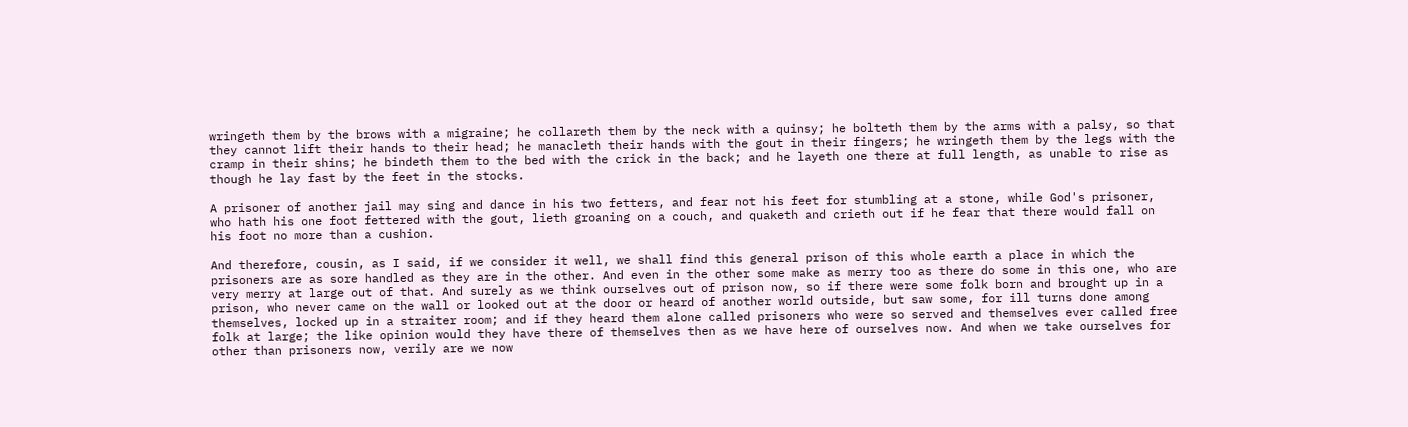wringeth them by the brows with a migraine; he collareth them by the neck with a quinsy; he bolteth them by the arms with a palsy, so that they cannot lift their hands to their head; he manacleth their hands with the gout in their fingers; he wringeth them by the legs with the cramp in their shins; he bindeth them to the bed with the crick in the back; and he layeth one there at full length, as unable to rise as though he lay fast by the feet in the stocks.

A prisoner of another jail may sing and dance in his two fetters, and fear not his feet for stumbling at a stone, while God's prisoner, who hath his one foot fettered with the gout, lieth groaning on a couch, and quaketh and crieth out if he fear that there would fall on his foot no more than a cushion.

And therefore, cousin, as I said, if we consider it well, we shall find this general prison of this whole earth a place in which the prisoners are as sore handled as they are in the other. And even in the other some make as merry too as there do some in this one, who are very merry at large out of that. And surely as we think ourselves out of prison now, so if there were some folk born and brought up in a prison, who never came on the wall or looked out at the door or heard of another world outside, but saw some, for ill turns done among themselves, locked up in a straiter room; and if they heard them alone called prisoners who were so served and themselves ever called free folk at large; the like opinion would they have there of themselves then as we have here of ourselves now. And when we take ourselves for other than prisoners now, verily are we now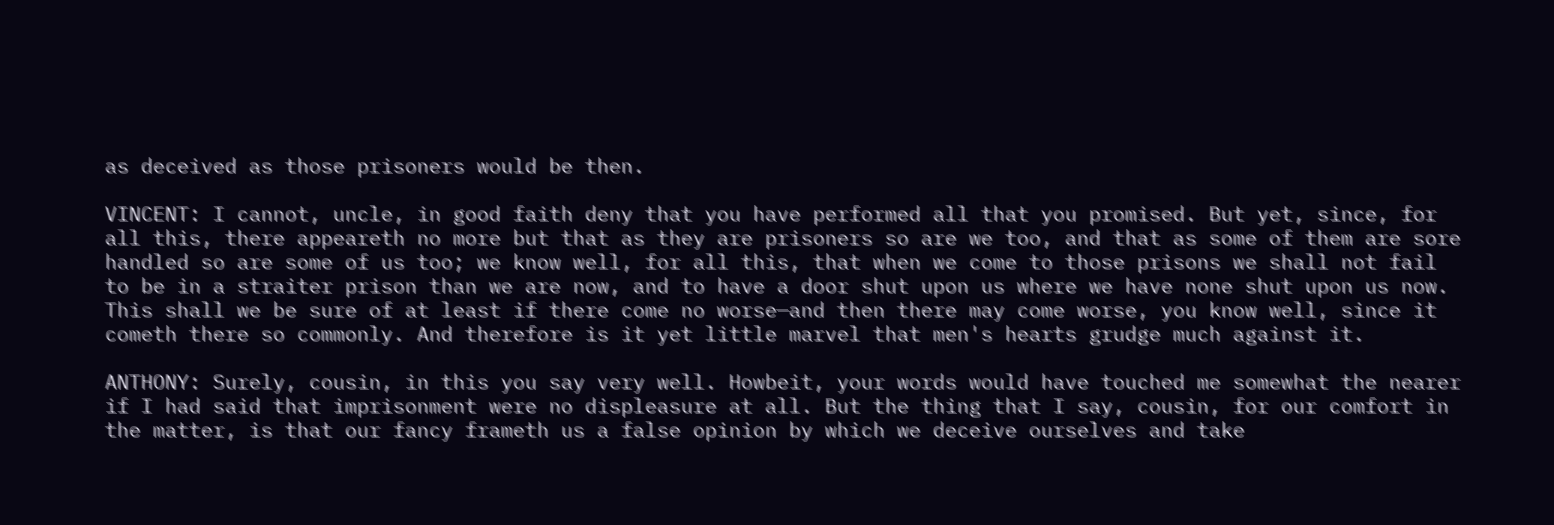as deceived as those prisoners would be then.

VINCENT: I cannot, uncle, in good faith deny that you have performed all that you promised. But yet, since, for all this, there appeareth no more but that as they are prisoners so are we too, and that as some of them are sore handled so are some of us too; we know well, for all this, that when we come to those prisons we shall not fail to be in a straiter prison than we are now, and to have a door shut upon us where we have none shut upon us now. This shall we be sure of at least if there come no worse—and then there may come worse, you know well, since it cometh there so commonly. And therefore is it yet little marvel that men's hearts grudge much against it.

ANTHONY: Surely, cousin, in this you say very well. Howbeit, your words would have touched me somewhat the nearer if I had said that imprisonment were no displeasure at all. But the thing that I say, cousin, for our comfort in the matter, is that our fancy frameth us a false opinion by which we deceive ourselves and take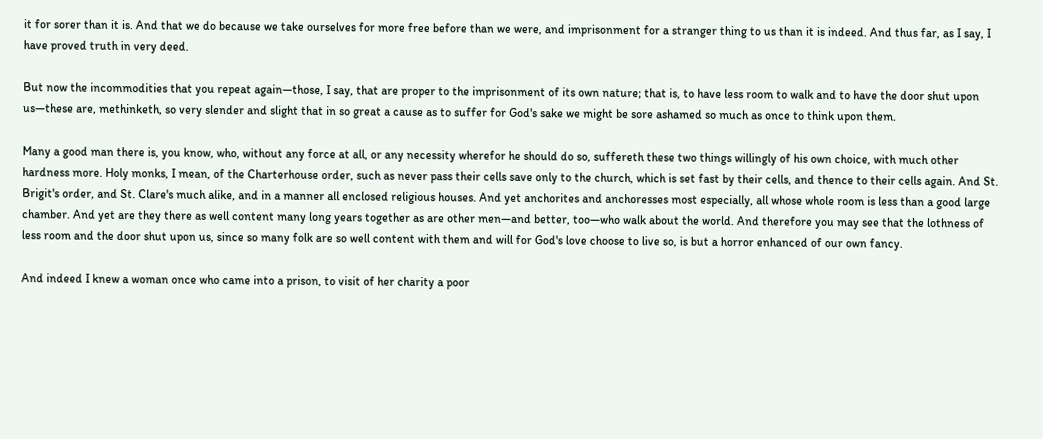it for sorer than it is. And that we do because we take ourselves for more free before than we were, and imprisonment for a stranger thing to us than it is indeed. And thus far, as I say, I have proved truth in very deed.

But now the incommodities that you repeat again—those, I say, that are proper to the imprisonment of its own nature; that is, to have less room to walk and to have the door shut upon us—these are, methinketh, so very slender and slight that in so great a cause as to suffer for God's sake we might be sore ashamed so much as once to think upon them.

Many a good man there is, you know, who, without any force at all, or any necessity wherefor he should do so, suffereth these two things willingly of his own choice, with much other hardness more. Holy monks, I mean, of the Charterhouse order, such as never pass their cells save only to the church, which is set fast by their cells, and thence to their cells again. And St. Brigit's order, and St. Clare's much alike, and in a manner all enclosed religious houses. And yet anchorites and anchoresses most especially, all whose whole room is less than a good large chamber. And yet are they there as well content many long years together as are other men—and better, too—who walk about the world. And therefore you may see that the lothness of less room and the door shut upon us, since so many folk are so well content with them and will for God's love choose to live so, is but a horror enhanced of our own fancy.

And indeed I knew a woman once who came into a prison, to visit of her charity a poor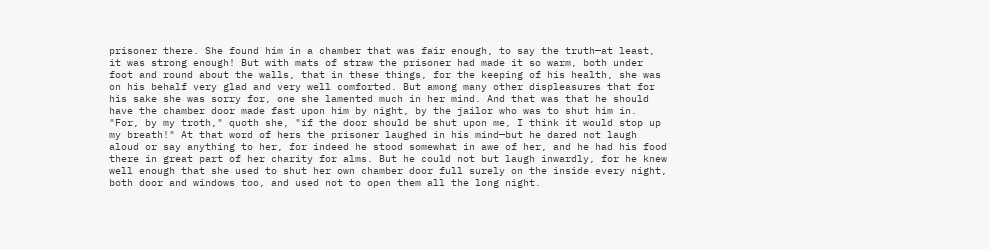prisoner there. She found him in a chamber that was fair enough, to say the truth—at least, it was strong enough! But with mats of straw the prisoner had made it so warm, both under foot and round about the walls, that in these things, for the keeping of his health, she was on his behalf very glad and very well comforted. But among many other displeasures that for his sake she was sorry for, one she lamented much in her mind. And that was that he should have the chamber door made fast upon him by night, by the jailor who was to shut him in. "For, by my troth," quoth she, "if the door should be shut upon me, I think it would stop up my breath!" At that word of hers the prisoner laughed in his mind—but he dared not laugh aloud or say anything to her, for indeed he stood somewhat in awe of her, and he had his food there in great part of her charity for alms. But he could not but laugh inwardly, for he knew well enough that she used to shut her own chamber door full surely on the inside every night, both door and windows too, and used not to open them all the long night.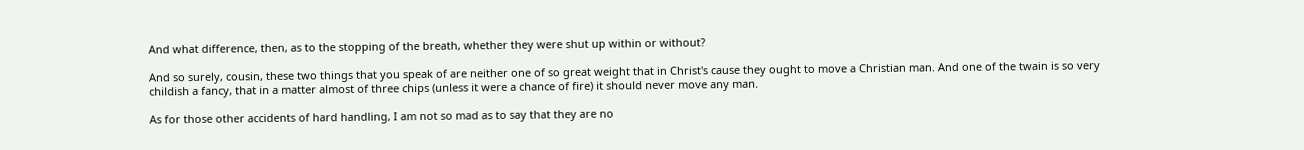And what difference, then, as to the stopping of the breath, whether they were shut up within or without?

And so surely, cousin, these two things that you speak of are neither one of so great weight that in Christ's cause they ought to move a Christian man. And one of the twain is so very childish a fancy, that in a matter almost of three chips (unless it were a chance of fire) it should never move any man.

As for those other accidents of hard handling, I am not so mad as to say that they are no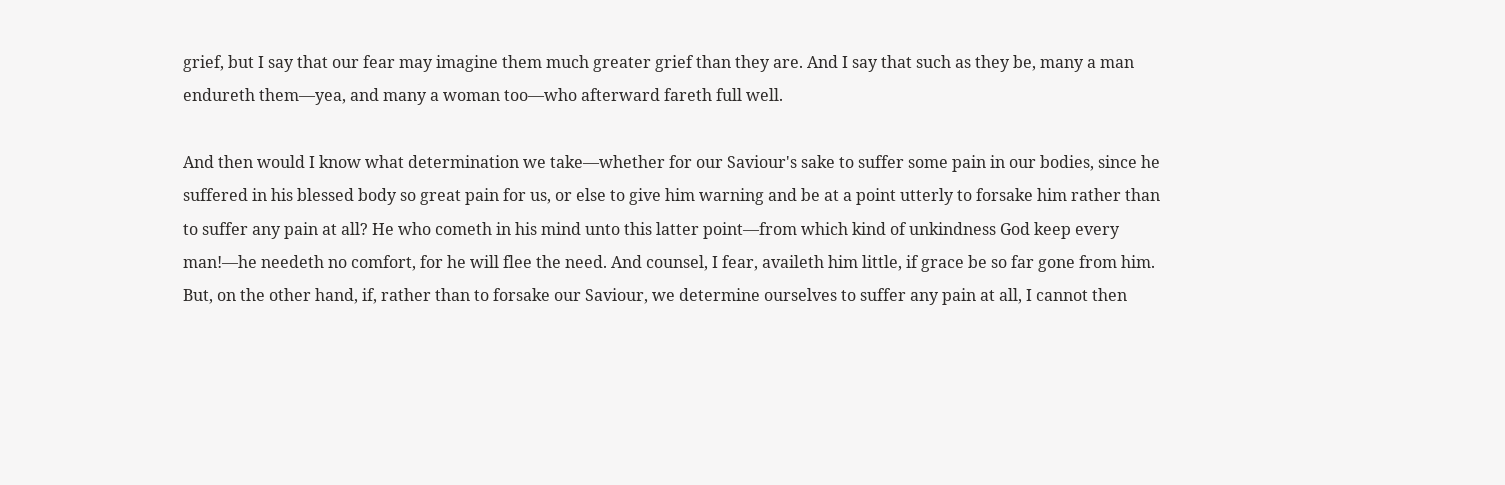grief, but I say that our fear may imagine them much greater grief than they are. And I say that such as they be, many a man endureth them—yea, and many a woman too—who afterward fareth full well.

And then would I know what determination we take—whether for our Saviour's sake to suffer some pain in our bodies, since he suffered in his blessed body so great pain for us, or else to give him warning and be at a point utterly to forsake him rather than to suffer any pain at all? He who cometh in his mind unto this latter point—from which kind of unkindness God keep every man!—he needeth no comfort, for he will flee the need. And counsel, I fear, availeth him little, if grace be so far gone from him. But, on the other hand, if, rather than to forsake our Saviour, we determine ourselves to suffer any pain at all, I cannot then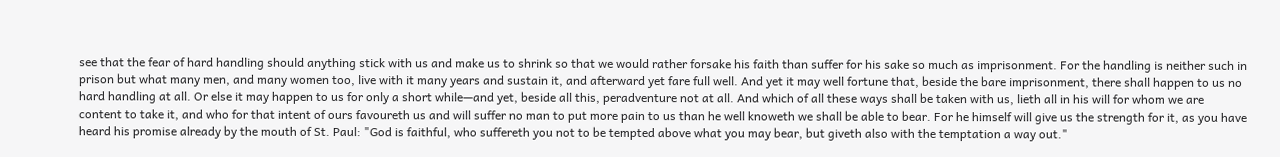see that the fear of hard handling should anything stick with us and make us to shrink so that we would rather forsake his faith than suffer for his sake so much as imprisonment. For the handling is neither such in prison but what many men, and many women too, live with it many years and sustain it, and afterward yet fare full well. And yet it may well fortune that, beside the bare imprisonment, there shall happen to us no hard handling at all. Or else it may happen to us for only a short while—and yet, beside all this, peradventure not at all. And which of all these ways shall be taken with us, lieth all in his will for whom we are content to take it, and who for that intent of ours favoureth us and will suffer no man to put more pain to us than he well knoweth we shall be able to bear. For he himself will give us the strength for it, as you have heard his promise already by the mouth of St. Paul: "God is faithful, who suffereth you not to be tempted above what you may bear, but giveth also with the temptation a way out."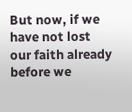But now, if we have not lost our faith already before we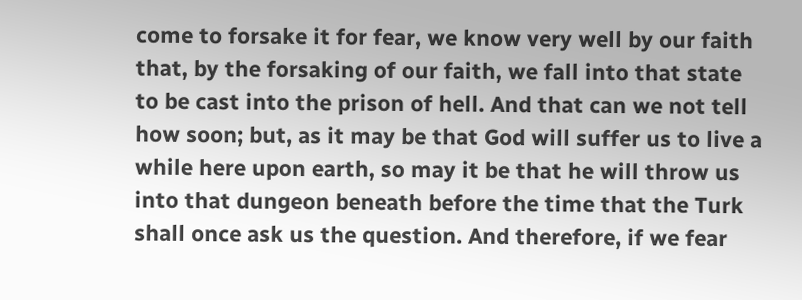come to forsake it for fear, we know very well by our faith that, by the forsaking of our faith, we fall into that state to be cast into the prison of hell. And that can we not tell how soon; but, as it may be that God will suffer us to live a while here upon earth, so may it be that he will throw us into that dungeon beneath before the time that the Turk shall once ask us the question. And therefore, if we fear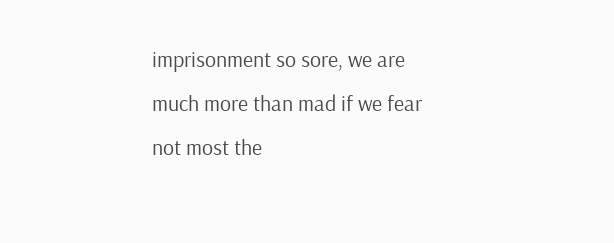imprisonment so sore, we are much more than mad if we fear not most the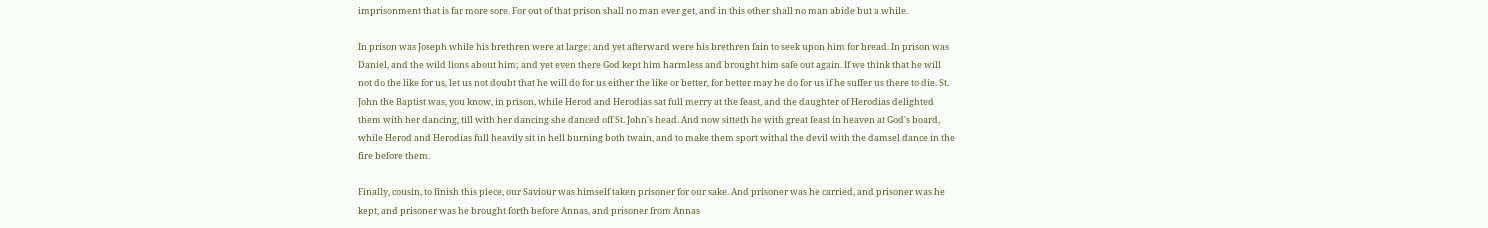imprisonment that is far more sore. For out of that prison shall no man ever get, and in this other shall no man abide but a while.

In prison was Joseph while his brethren were at large; and yet afterward were his brethren fain to seek upon him for bread. In prison was Daniel, and the wild lions about him; and yet even there God kept him harmless and brought him safe out again. If we think that he will not do the like for us, let us not doubt that he will do for us either the like or better, for better may he do for us if he suffer us there to die. St. John the Baptist was, you know, in prison, while Herod and Herodias sat full merry at the feast, and the daughter of Herodias delighted them with her dancing, till with her dancing she danced off St. John's head. And now sitteth he with great feast in heaven at God's board, while Herod and Herodias full heavily sit in hell burning both twain, and to make them sport withal the devil with the damsel dance in the fire before them.

Finally, cousin, to finish this piece, our Saviour was himself taken prisoner for our sake. And prisoner was he carried, and prisoner was he kept, and prisoner was he brought forth before Annas, and prisoner from Annas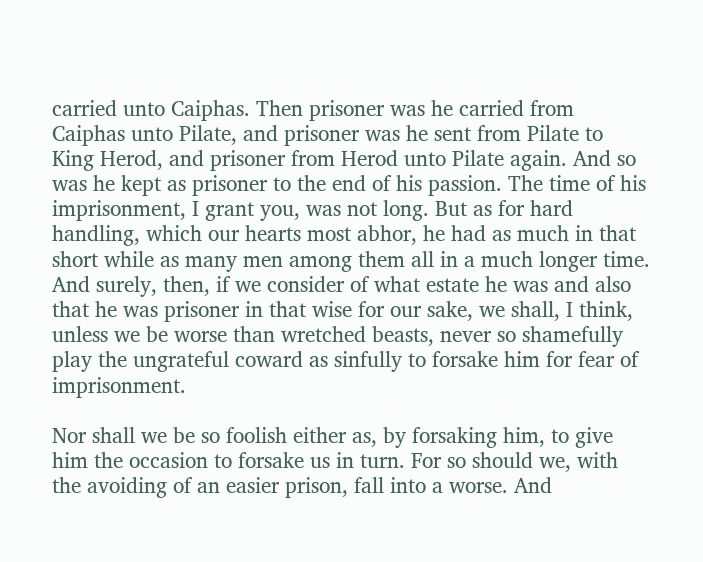carried unto Caiphas. Then prisoner was he carried from Caiphas unto Pilate, and prisoner was he sent from Pilate to King Herod, and prisoner from Herod unto Pilate again. And so was he kept as prisoner to the end of his passion. The time of his imprisonment, I grant you, was not long. But as for hard handling, which our hearts most abhor, he had as much in that short while as many men among them all in a much longer time. And surely, then, if we consider of what estate he was and also that he was prisoner in that wise for our sake, we shall, I think, unless we be worse than wretched beasts, never so shamefully play the ungrateful coward as sinfully to forsake him for fear of imprisonment.

Nor shall we be so foolish either as, by forsaking him, to give him the occasion to forsake us in turn. For so should we, with the avoiding of an easier prison, fall into a worse. And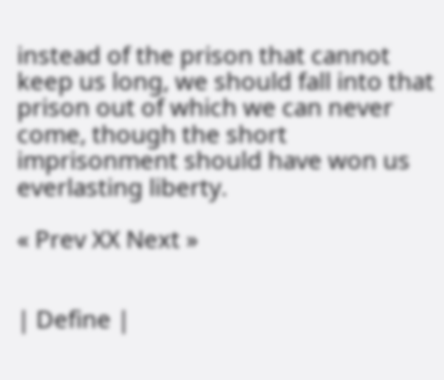instead of the prison that cannot keep us long, we should fall into that prison out of which we can never come, though the short imprisonment should have won us everlasting liberty.

« Prev XX Next »


| Define |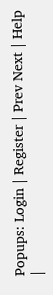Popups: Login | Register | Prev Next | Help |